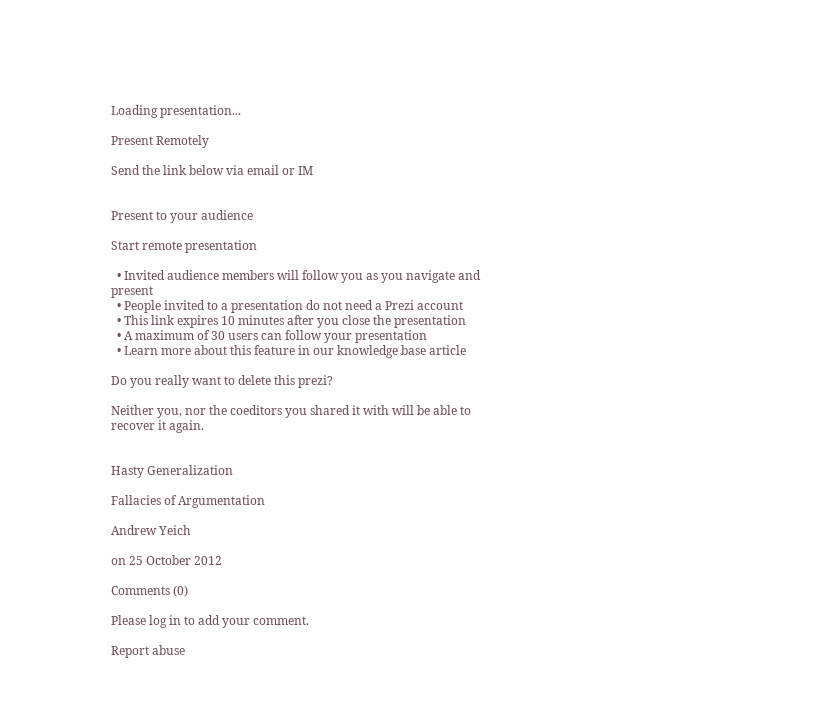Loading presentation...

Present Remotely

Send the link below via email or IM


Present to your audience

Start remote presentation

  • Invited audience members will follow you as you navigate and present
  • People invited to a presentation do not need a Prezi account
  • This link expires 10 minutes after you close the presentation
  • A maximum of 30 users can follow your presentation
  • Learn more about this feature in our knowledge base article

Do you really want to delete this prezi?

Neither you, nor the coeditors you shared it with will be able to recover it again.


Hasty Generalization

Fallacies of Argumentation

Andrew Yeich

on 25 October 2012

Comments (0)

Please log in to add your comment.

Report abuse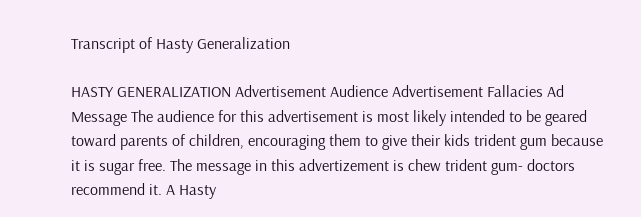Transcript of Hasty Generalization

HASTY GENERALIZATION Advertisement Audience Advertisement Fallacies Ad Message The audience for this advertisement is most likely intended to be geared toward parents of children, encouraging them to give their kids trident gum because it is sugar free. The message in this advertizement is chew trident gum- doctors recommend it. A Hasty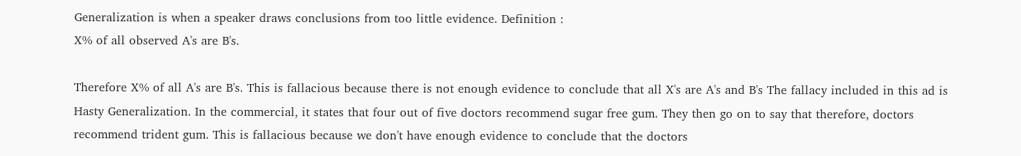Generalization is when a speaker draws conclusions from too little evidence. Definition :
X% of all observed A's are B's.

Therefore X% of all A's are B's. This is fallacious because there is not enough evidence to conclude that all X's are A's and B's The fallacy included in this ad is Hasty Generalization. In the commercial, it states that four out of five doctors recommend sugar free gum. They then go on to say that therefore, doctors recommend trident gum. This is fallacious because we don't have enough evidence to conclude that the doctors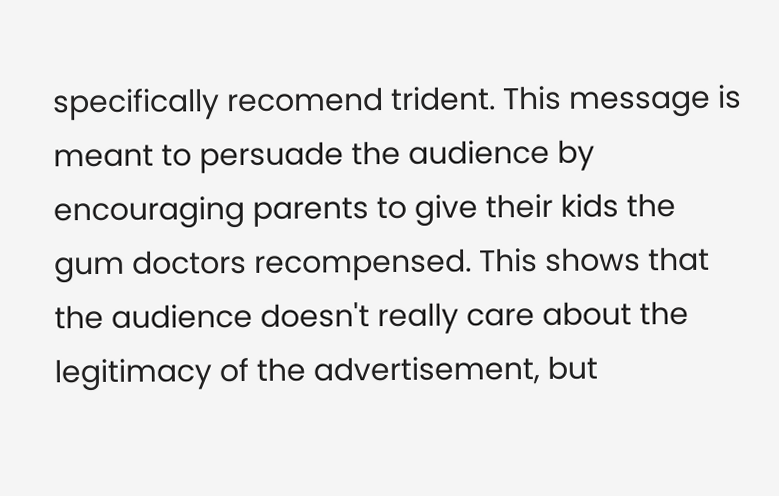specifically recomend trident. This message is meant to persuade the audience by encouraging parents to give their kids the gum doctors recompensed. This shows that the audience doesn't really care about the legitimacy of the advertisement, but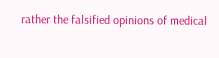rather the falsified opinions of medical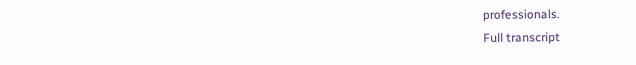professionals.
Full transcript